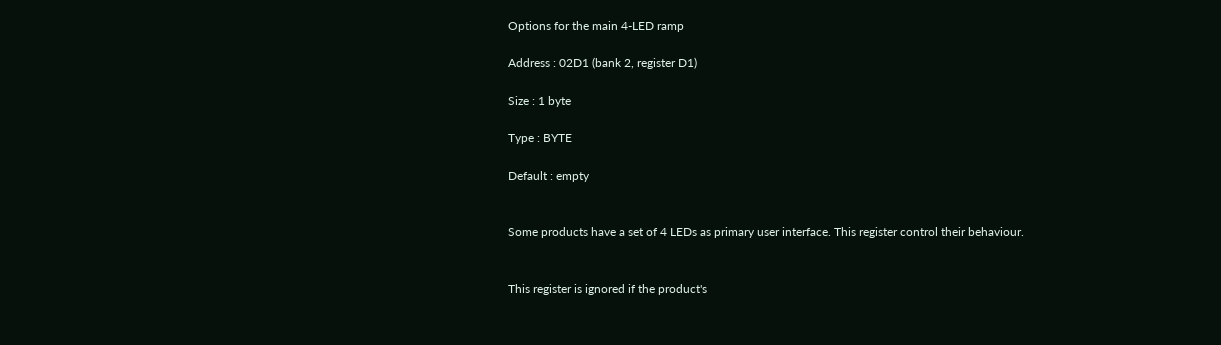Options for the main 4-LED ramp

Address : 02D1 (bank 2, register D1)

Size : 1 byte

Type : BYTE

Default : empty


Some products have a set of 4 LEDs as primary user interface. This register control their behaviour.


This register is ignored if the product's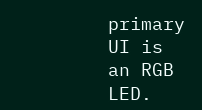primary UI is an RGB LED.